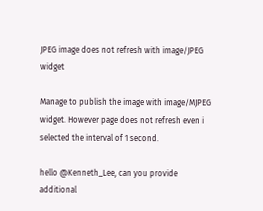JPEG image does not refresh with image/JPEG widget

Manage to publish the image with image/MJPEG widget. However page does not refresh even i selected the interval of 1 second.

hello @Kenneth_Lee, can you provide additional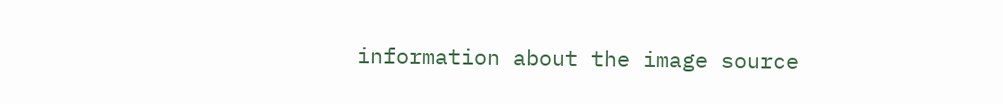information about the image source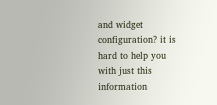and widget configuration? it is hard to help you with just this information